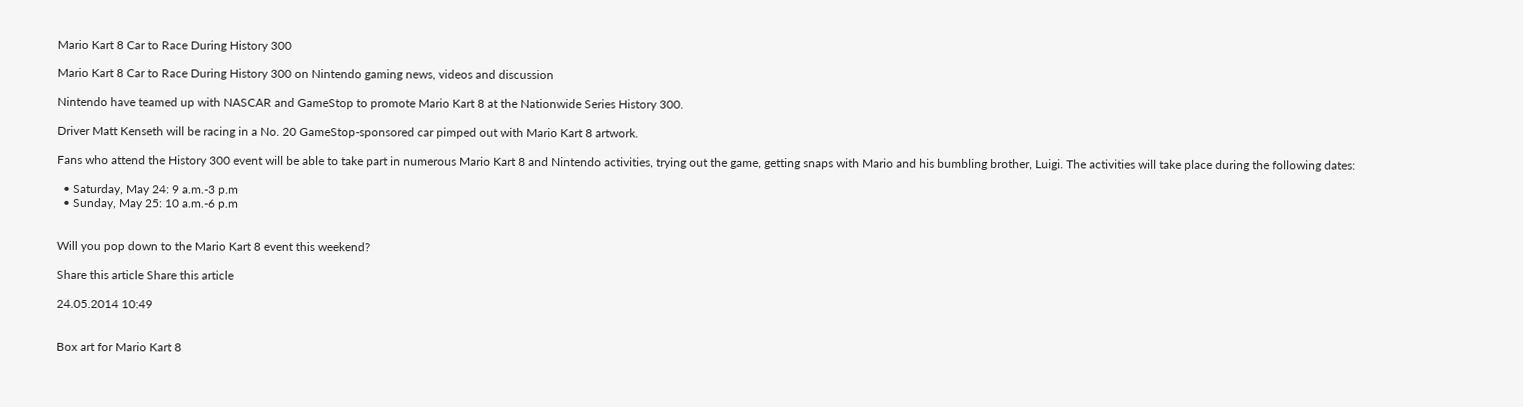Mario Kart 8 Car to Race During History 300

Mario Kart 8 Car to Race During History 300 on Nintendo gaming news, videos and discussion

Nintendo have teamed up with NASCAR and GameStop to promote Mario Kart 8 at the Nationwide Series History 300.

Driver Matt Kenseth will be racing in a No. 20 GameStop-sponsored car pimped out with Mario Kart 8 artwork.

Fans who attend the History 300 event will be able to take part in numerous Mario Kart 8 and Nintendo activities, trying out the game, getting snaps with Mario and his bumbling brother, Luigi. The activities will take place during the following dates:

  • Saturday, May 24: 9 a.m.-3 p.m
  • Sunday, May 25: 10 a.m.-6 p.m


Will you pop down to the Mario Kart 8 event this weekend?

Share this article Share this article

24.05.2014 10:49


Box art for Mario Kart 8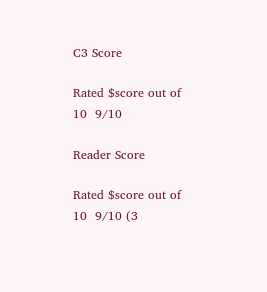C3 Score

Rated $score out of 10  9/10

Reader Score

Rated $score out of 10  9/10 (3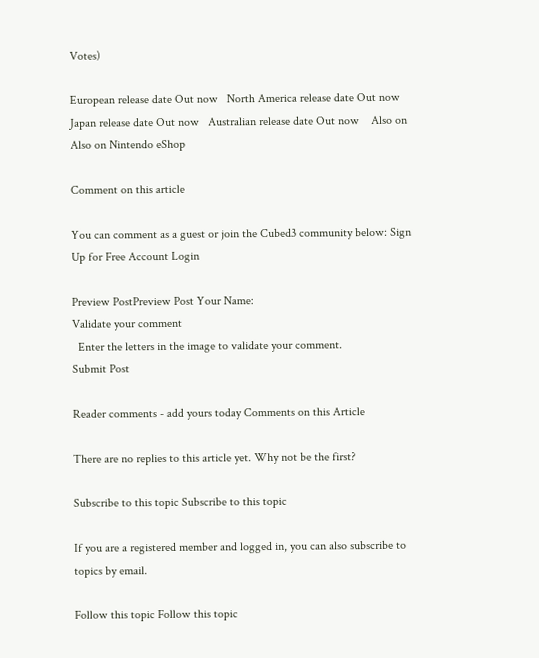Votes)

European release date Out now   North America release date Out now   Japan release date Out now   Australian release date Out now    Also on Also on Nintendo eShop

Comment on this article

You can comment as a guest or join the Cubed3 community below: Sign Up for Free Account Login

Preview PostPreview Post Your Name:
Validate your comment
  Enter the letters in the image to validate your comment.
Submit Post

Reader comments - add yours today Comments on this Article

There are no replies to this article yet. Why not be the first?

Subscribe to this topic Subscribe to this topic

If you are a registered member and logged in, you can also subscribe to topics by email.

Follow this topic Follow this topic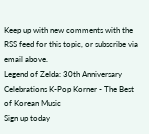Keep up with new comments with the RSS feed for this topic, or subscribe via email above.
Legend of Zelda: 30th Anniversary Celebrations K-Pop Korner - The Best of Korean Music
Sign up today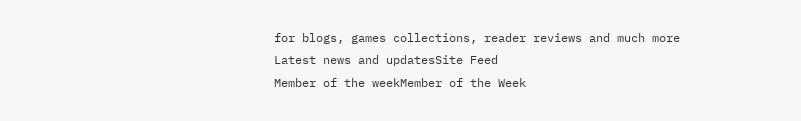for blogs, games collections, reader reviews and much more
Latest news and updatesSite Feed
Member of the weekMember of the Week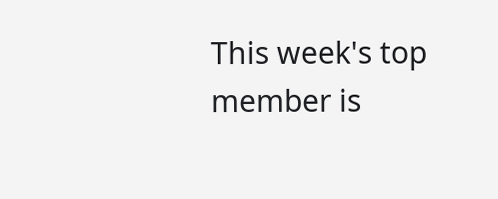This week's top member is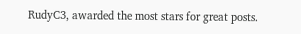RudyC3, awarded the most stars for great posts.